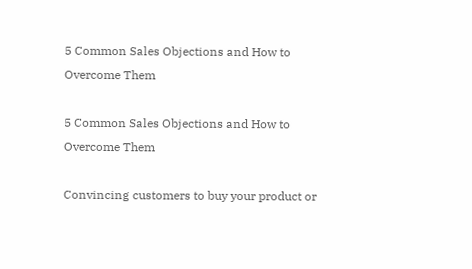5 Common Sales Objections and How to Overcome Them

5 Common Sales Objections and How to Overcome Them

Convincing customers to buy your product or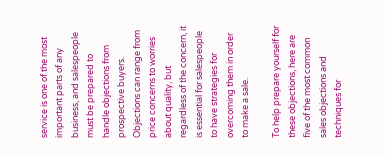service is one of the most important parts of any business, and salespeople must be prepared to handle objections from prospective buyers. Objections can range from price concerns to worries about quality, but regardless of the concern, it is essential for salespeople to have strategies for overcoming them in order to make a sale.

To help prepare yourself for these objections, here are five of the most common sales objections and techniques for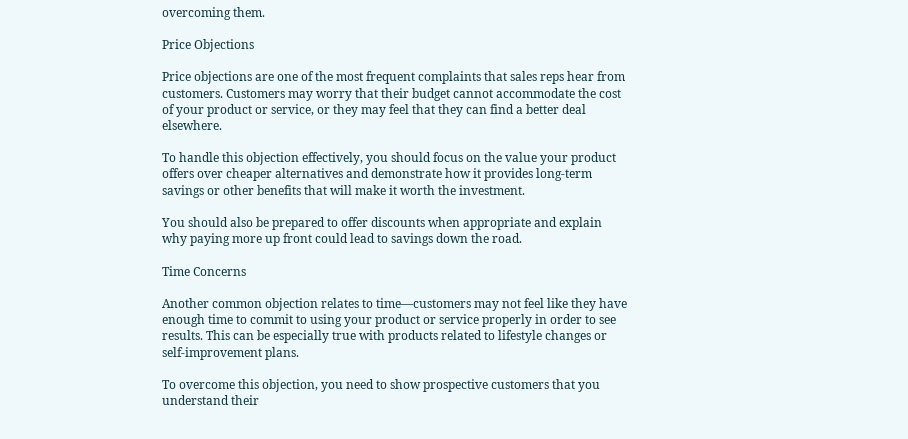overcoming them.

Price Objections

Price objections are one of the most frequent complaints that sales reps hear from customers. Customers may worry that their budget cannot accommodate the cost of your product or service, or they may feel that they can find a better deal elsewhere.

To handle this objection effectively, you should focus on the value your product offers over cheaper alternatives and demonstrate how it provides long-term savings or other benefits that will make it worth the investment.

You should also be prepared to offer discounts when appropriate and explain why paying more up front could lead to savings down the road.

Time Concerns

Another common objection relates to time—customers may not feel like they have enough time to commit to using your product or service properly in order to see results. This can be especially true with products related to lifestyle changes or self-improvement plans.

To overcome this objection, you need to show prospective customers that you understand their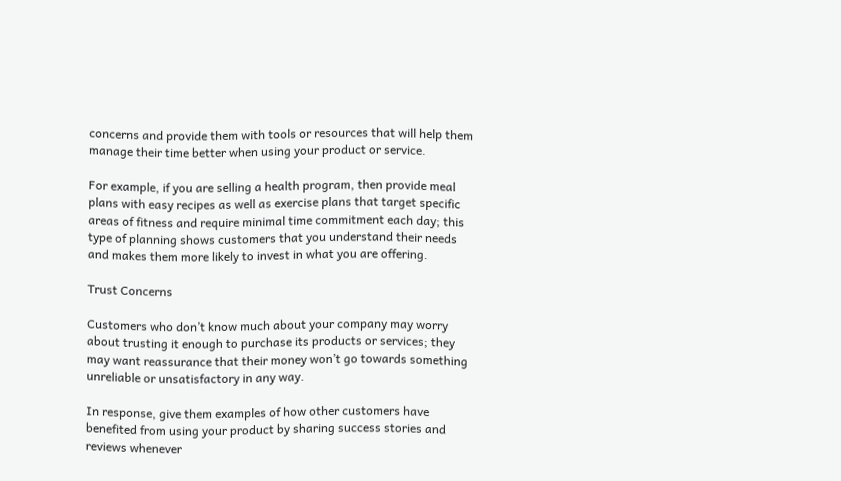concerns and provide them with tools or resources that will help them manage their time better when using your product or service.

For example, if you are selling a health program, then provide meal plans with easy recipes as well as exercise plans that target specific areas of fitness and require minimal time commitment each day; this type of planning shows customers that you understand their needs and makes them more likely to invest in what you are offering.

Trust Concerns

Customers who don’t know much about your company may worry about trusting it enough to purchase its products or services; they may want reassurance that their money won’t go towards something unreliable or unsatisfactory in any way.

In response, give them examples of how other customers have benefited from using your product by sharing success stories and reviews whenever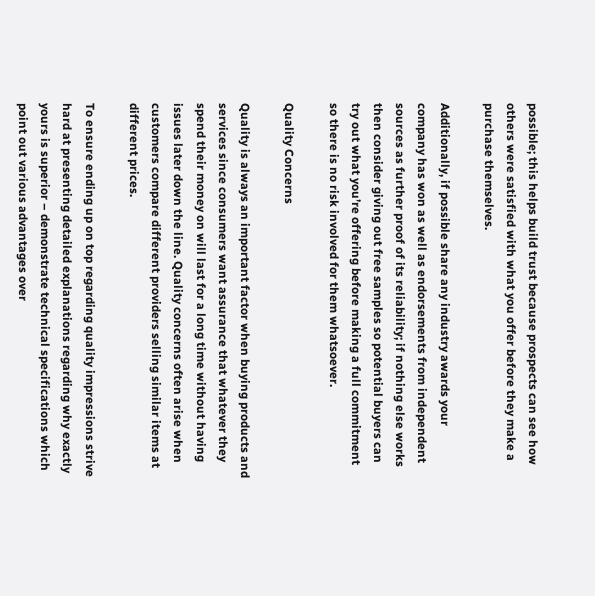possible; this helps build trust because prospects can see how others were satisfied with what you offer before they make a purchase themselves.

Additionally, if possible share any industry awards your company has won as well as endorsements from independent sources as further proof of its reliability; if nothing else works then consider giving out free samples so potential buyers can try out what you’re offering before making a full commitment so there is no risk involved for them whatsoever.

Quality Concerns

Quality is always an important factor when buying products and services since consumers want assurance that whatever they spend their money on will last for a long time without having issues later down the line. Quality concerns often arise when customers compare different providers selling similar items at different prices.

To ensure ending up on top regarding quality impressions strive hard at presenting detailed explanations regarding why exactly yours is superior – demonstrate technical specifications which point out various advantages over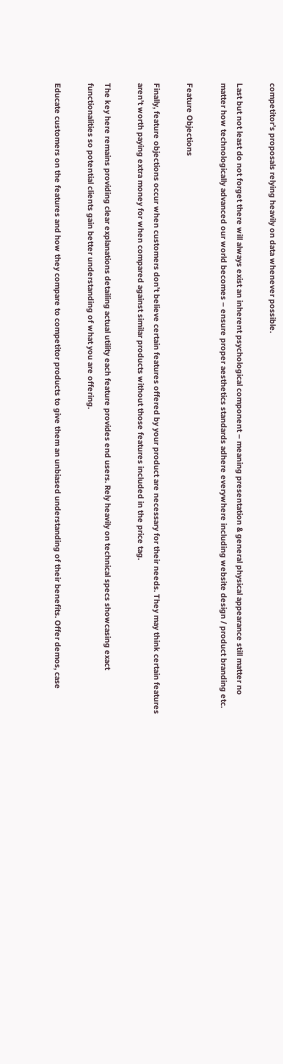competitor’s proposals relying heavily on data whenever possible.

Last but not least do not forget there will always exist an inherent psychological component – meaning presentation & general physical appearance still matter no matter how technologically advanced our world becomes – ensure proper aesthetics standards adhere everywhere including website design / product branding etc.

Feature Objections

Finally, feature objections occur when customers don’t believe certain features offered by your product are necessary for their needs. They may think certain features aren’t worth paying extra money for when compared against similar products without those features included in the price tag.

The key here remains providing clear explanations detailing actual utility each feature provides end users. Rely heavily on technical specs showcasing exact functionalities so potential clients gain better understanding of what you are offering.

Educate customers on the features and how they compare to competitor products to give them an unbiased understanding of their benefits. Offer demos, case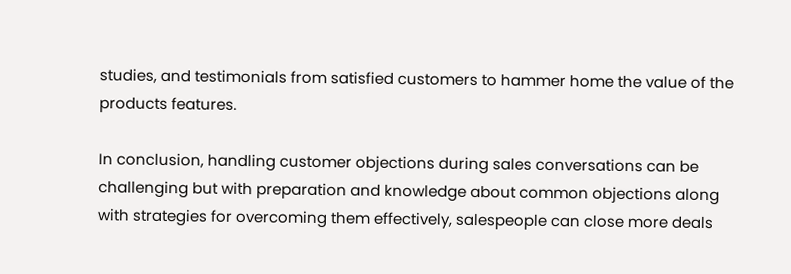studies, and testimonials from satisfied customers to hammer home the value of the products features.

In conclusion, handling customer objections during sales conversations can be challenging but with preparation and knowledge about common objections along with strategies for overcoming them effectively, salespeople can close more deals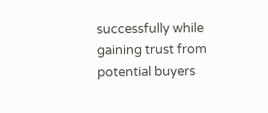successfully while gaining trust from potential buyers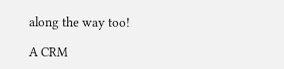along the way too!

A CRM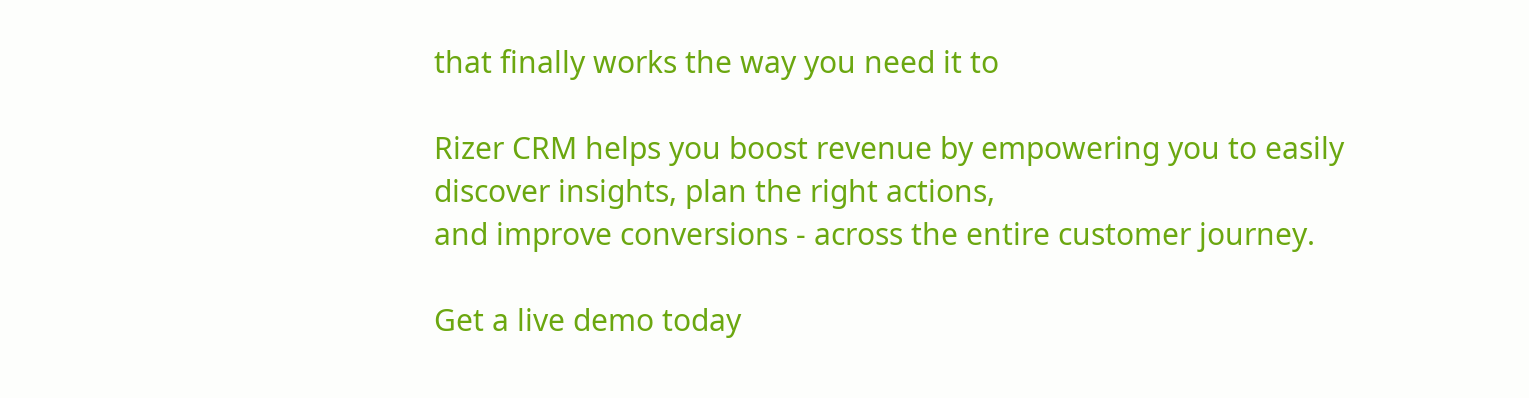that finally works the way you need it to

Rizer CRM helps you boost revenue by empowering you to easily discover insights, plan the right actions,
and improve conversions - across the entire customer journey.

Get a live demo today